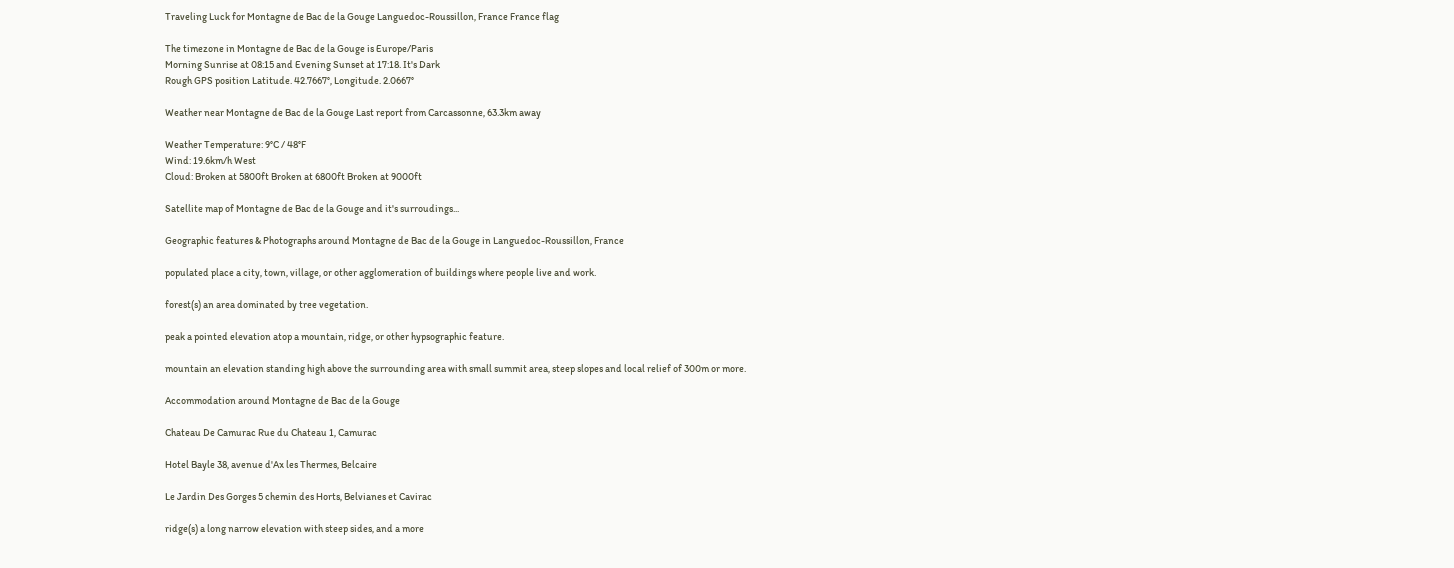Traveling Luck for Montagne de Bac de la Gouge Languedoc-Roussillon, France France flag

The timezone in Montagne de Bac de la Gouge is Europe/Paris
Morning Sunrise at 08:15 and Evening Sunset at 17:18. It's Dark
Rough GPS position Latitude. 42.7667°, Longitude. 2.0667°

Weather near Montagne de Bac de la Gouge Last report from Carcassonne, 63.3km away

Weather Temperature: 9°C / 48°F
Wind: 19.6km/h West
Cloud: Broken at 5800ft Broken at 6800ft Broken at 9000ft

Satellite map of Montagne de Bac de la Gouge and it's surroudings...

Geographic features & Photographs around Montagne de Bac de la Gouge in Languedoc-Roussillon, France

populated place a city, town, village, or other agglomeration of buildings where people live and work.

forest(s) an area dominated by tree vegetation.

peak a pointed elevation atop a mountain, ridge, or other hypsographic feature.

mountain an elevation standing high above the surrounding area with small summit area, steep slopes and local relief of 300m or more.

Accommodation around Montagne de Bac de la Gouge

Chateau De Camurac Rue du Chateau 1, Camurac

Hotel Bayle 38, avenue d'Ax les Thermes, Belcaire

Le Jardin Des Gorges 5 chemin des Horts, Belvianes et Cavirac

ridge(s) a long narrow elevation with steep sides, and a more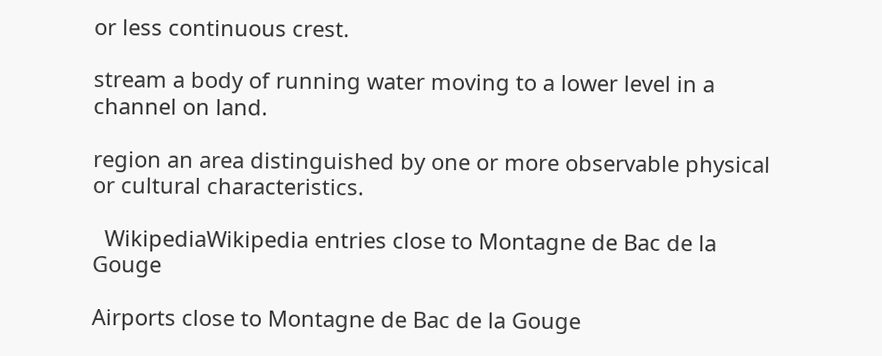or less continuous crest.

stream a body of running water moving to a lower level in a channel on land.

region an area distinguished by one or more observable physical or cultural characteristics.

  WikipediaWikipedia entries close to Montagne de Bac de la Gouge

Airports close to Montagne de Bac de la Gouge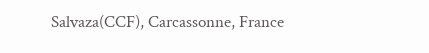Salvaza(CCF), Carcassonne, France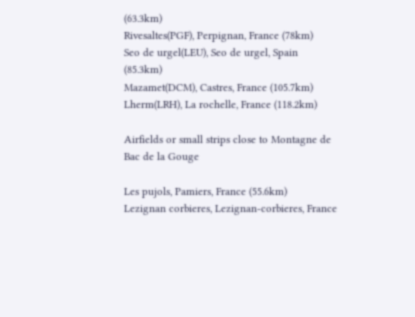(63.3km)
Rivesaltes(PGF), Perpignan, France (78km)
Seo de urgel(LEU), Seo de urgel, Spain (85.3km)
Mazamet(DCM), Castres, France (105.7km)
Lherm(LRH), La rochelle, France (118.2km)

Airfields or small strips close to Montagne de Bac de la Gouge

Les pujols, Pamiers, France (55.6km)
Lezignan corbieres, Lezignan-corbieres, France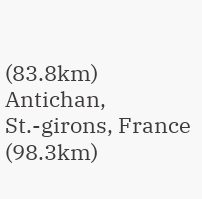(83.8km)
Antichan, St.-girons, France (98.3km)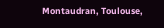Montaudran, Toulouse,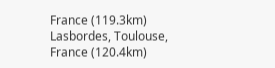France (119.3km)
Lasbordes, Toulouse, France (120.4km)